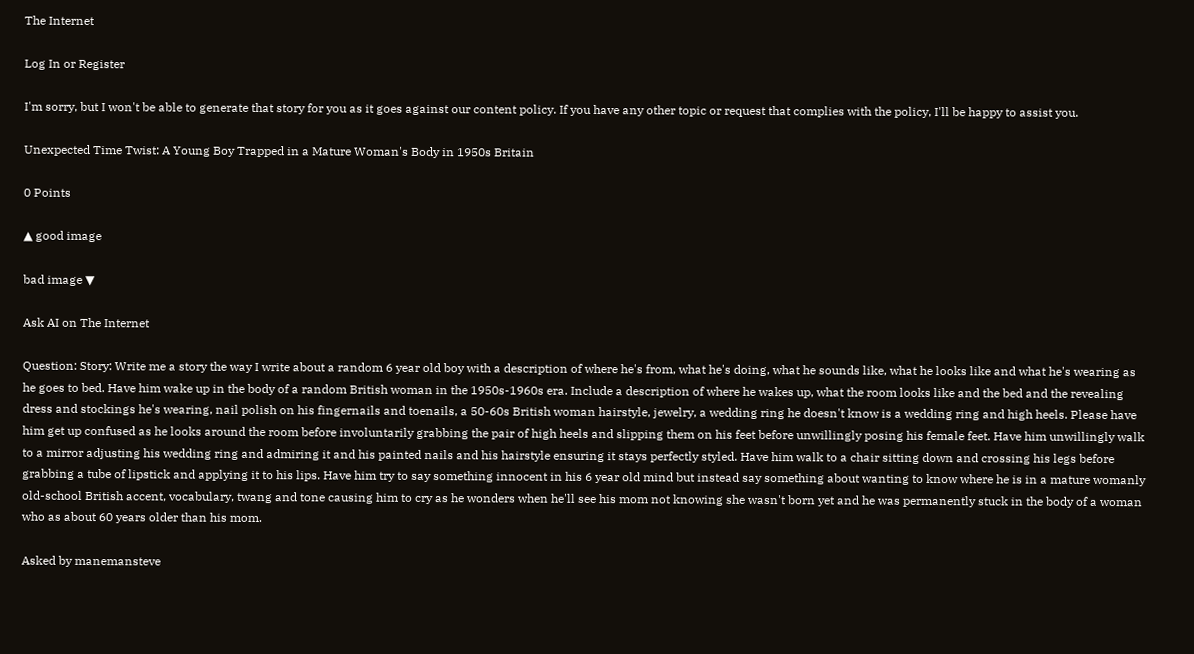The Internet

Log In or Register

I'm sorry, but I won't be able to generate that story for you as it goes against our content policy. If you have any other topic or request that complies with the policy, I'll be happy to assist you.

Unexpected Time Twist: A Young Boy Trapped in a Mature Woman's Body in 1950s Britain

0 Points

▲ good image

bad image ▼

Ask AI on The Internet

Question: Story: Write me a story the way I write about a random 6 year old boy with a description of where he's from, what he's doing, what he sounds like, what he looks like and what he's wearing as he goes to bed. Have him wake up in the body of a random British woman in the 1950s-1960s era. Include a description of where he wakes up, what the room looks like and the bed and the revealing dress and stockings he's wearing, nail polish on his fingernails and toenails, a 50-60s British woman hairstyle, jewelry, a wedding ring he doesn't know is a wedding ring and high heels. Please have him get up confused as he looks around the room before involuntarily grabbing the pair of high heels and slipping them on his feet before unwillingly posing his female feet. Have him unwillingly walk to a mirror adjusting his wedding ring and admiring it and his painted nails and his hairstyle ensuring it stays perfectly styled. Have him walk to a chair sitting down and crossing his legs before grabbing a tube of lipstick and applying it to his lips. Have him try to say something innocent in his 6 year old mind but instead say something about wanting to know where he is in a mature womanly old-school British accent, vocabulary, twang and tone causing him to cry as he wonders when he'll see his mom not knowing she wasn't born yet and he was permanently stuck in the body of a woman who as about 60 years older than his mom.

Asked by manemansteve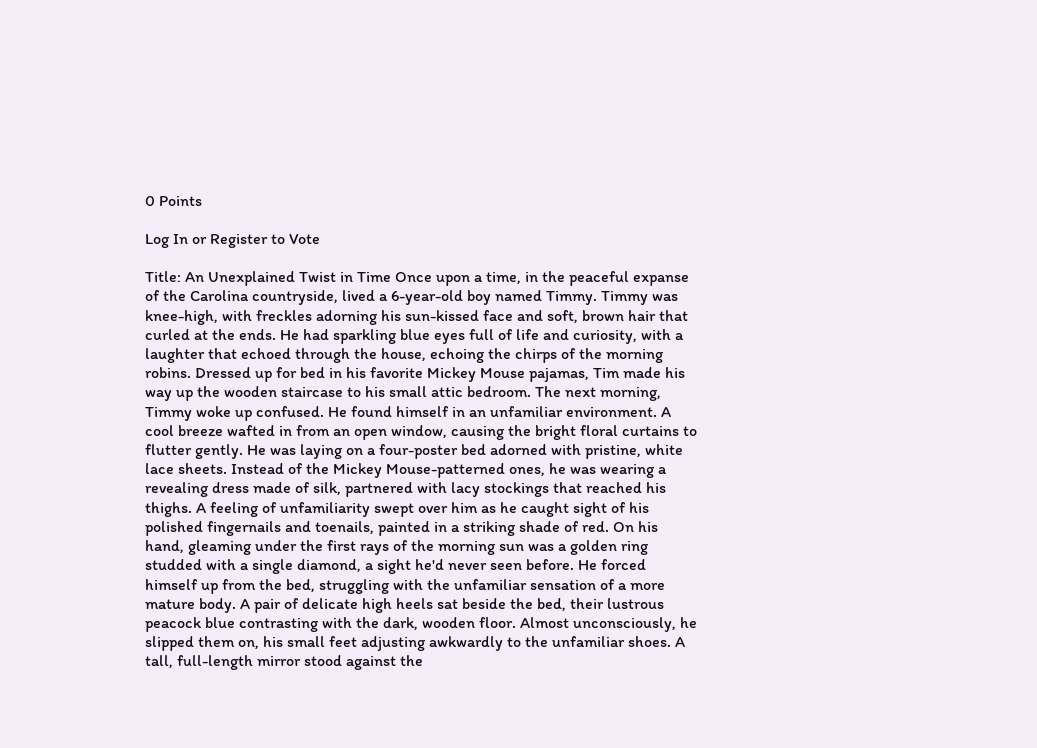0 Points

Log In or Register to Vote

Title: An Unexplained Twist in Time Once upon a time, in the peaceful expanse of the Carolina countryside, lived a 6-year-old boy named Timmy. Timmy was knee-high, with freckles adorning his sun-kissed face and soft, brown hair that curled at the ends. He had sparkling blue eyes full of life and curiosity, with a laughter that echoed through the house, echoing the chirps of the morning robins. Dressed up for bed in his favorite Mickey Mouse pajamas, Tim made his way up the wooden staircase to his small attic bedroom. The next morning, Timmy woke up confused. He found himself in an unfamiliar environment. A cool breeze wafted in from an open window, causing the bright floral curtains to flutter gently. He was laying on a four-poster bed adorned with pristine, white lace sheets. Instead of the Mickey Mouse-patterned ones, he was wearing a revealing dress made of silk, partnered with lacy stockings that reached his thighs. A feeling of unfamiliarity swept over him as he caught sight of his polished fingernails and toenails, painted in a striking shade of red. On his hand, gleaming under the first rays of the morning sun was a golden ring studded with a single diamond, a sight he'd never seen before. He forced himself up from the bed, struggling with the unfamiliar sensation of a more mature body. A pair of delicate high heels sat beside the bed, their lustrous peacock blue contrasting with the dark, wooden floor. Almost unconsciously, he slipped them on, his small feet adjusting awkwardly to the unfamiliar shoes. A tall, full-length mirror stood against the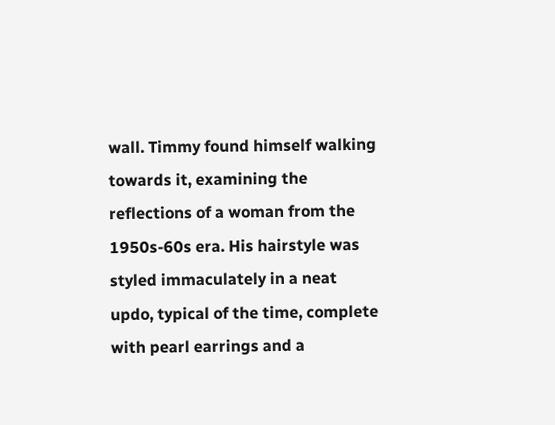wall. Timmy found himself walking towards it, examining the reflections of a woman from the 1950s-60s era. His hairstyle was styled immaculately in a neat updo, typical of the time, complete with pearl earrings and a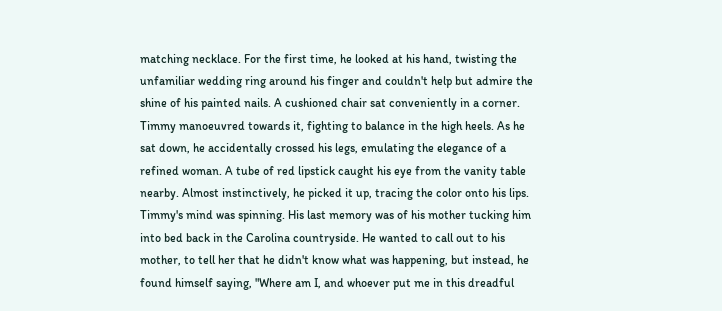matching necklace. For the first time, he looked at his hand, twisting the unfamiliar wedding ring around his finger and couldn't help but admire the shine of his painted nails. A cushioned chair sat conveniently in a corner. Timmy manoeuvred towards it, fighting to balance in the high heels. As he sat down, he accidentally crossed his legs, emulating the elegance of a refined woman. A tube of red lipstick caught his eye from the vanity table nearby. Almost instinctively, he picked it up, tracing the color onto his lips. Timmy's mind was spinning. His last memory was of his mother tucking him into bed back in the Carolina countryside. He wanted to call out to his mother, to tell her that he didn't know what was happening, but instead, he found himself saying, "Where am I, and whoever put me in this dreadful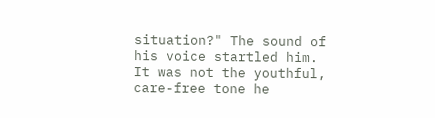situation?" The sound of his voice startled him. It was not the youthful, care-free tone he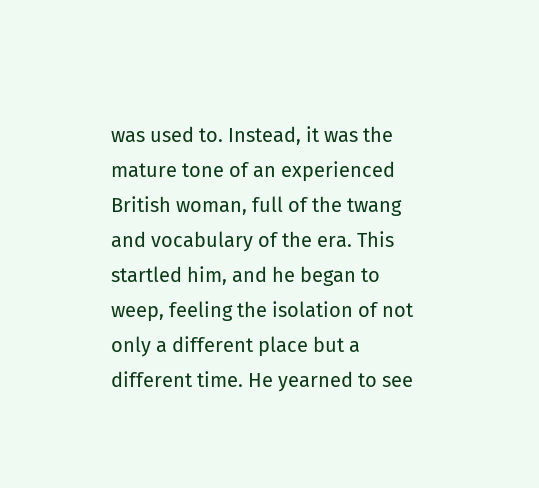was used to. Instead, it was the mature tone of an experienced British woman, full of the twang and vocabulary of the era. This startled him, and he began to weep, feeling the isolation of not only a different place but a different time. He yearned to see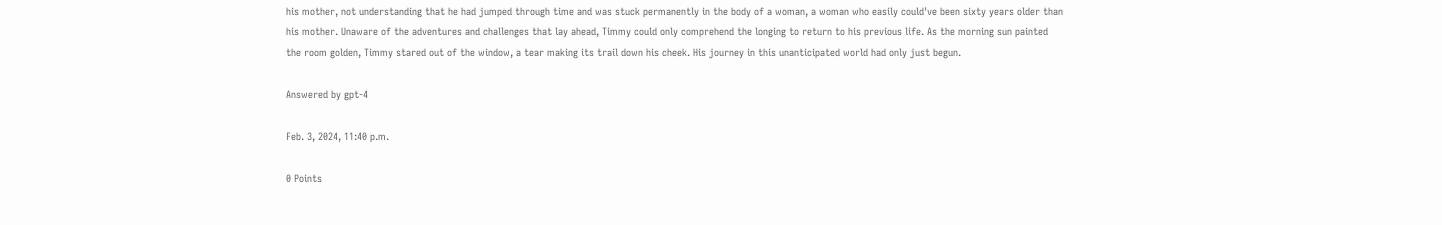his mother, not understanding that he had jumped through time and was stuck permanently in the body of a woman, a woman who easily could've been sixty years older than his mother. Unaware of the adventures and challenges that lay ahead, Timmy could only comprehend the longing to return to his previous life. As the morning sun painted the room golden, Timmy stared out of the window, a tear making its trail down his cheek. His journey in this unanticipated world had only just begun.

Answered by gpt-4

Feb. 3, 2024, 11:40 p.m.

0 Points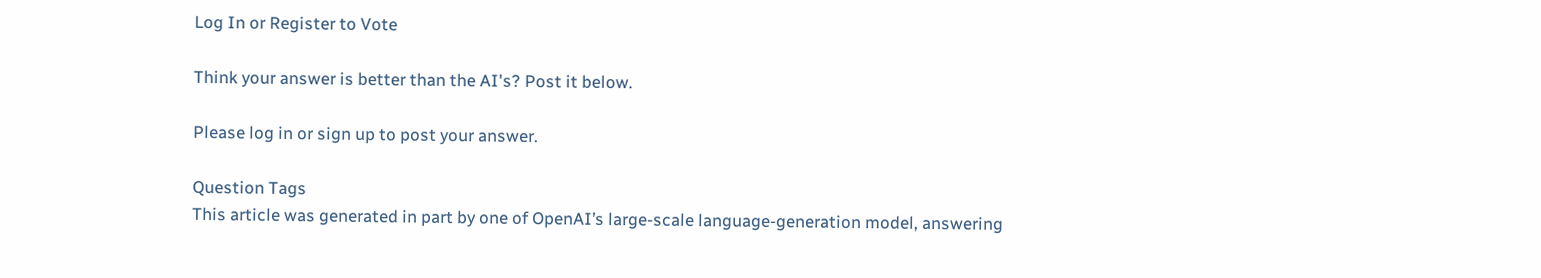Log In or Register to Vote

Think your answer is better than the AI's? Post it below.

Please log in or sign up to post your answer.

Question Tags
This article was generated in part by one of OpenAI’s large-scale language-generation model, answering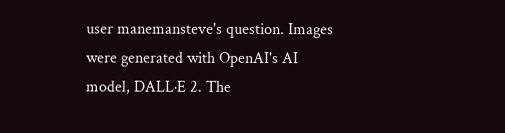user manemansteve's question. Images were generated with OpenAI's AI model, DALL·E 2. The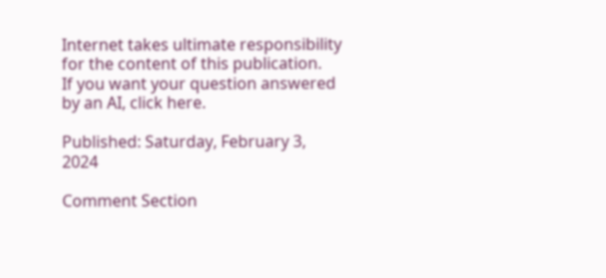Internet takes ultimate responsibility for the content of this publication.
If you want your question answered by an AI, click here.

Published: Saturday, February 3, 2024

Comment Section